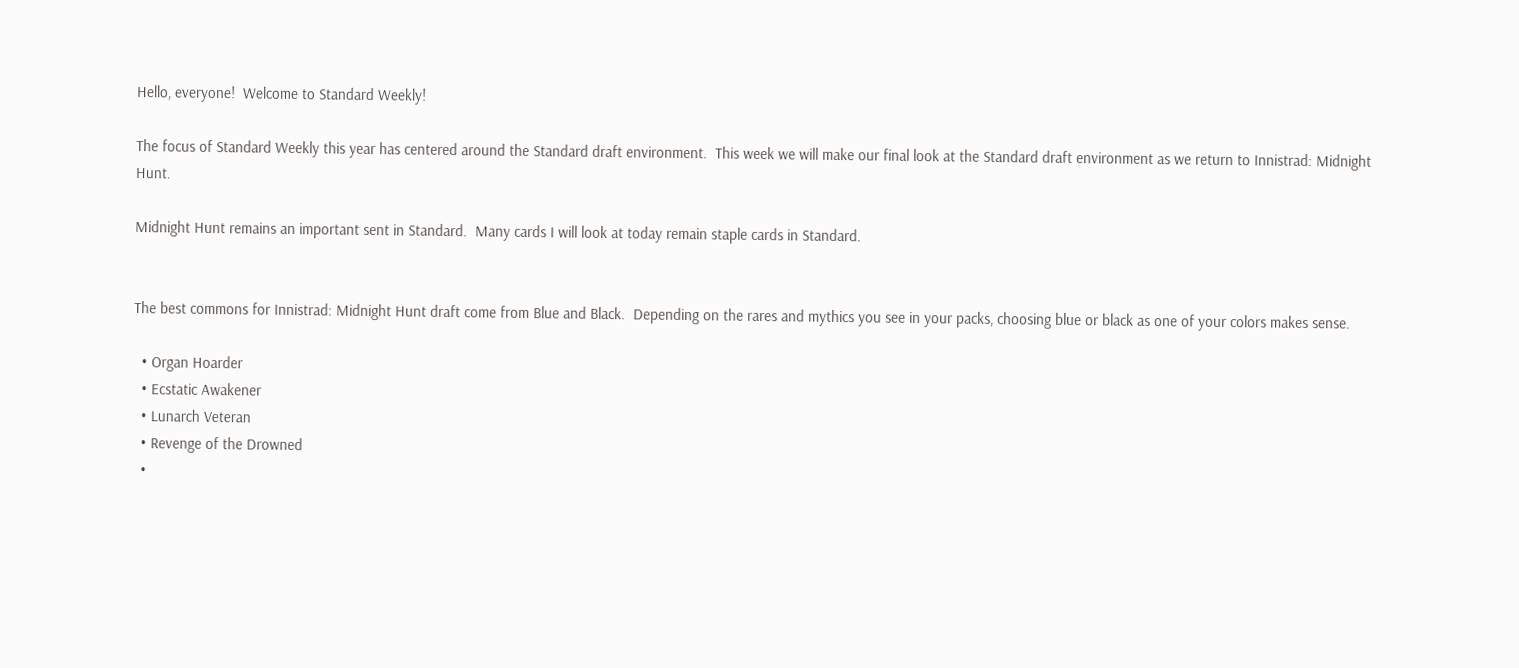Hello, everyone!  Welcome to Standard Weekly!

The focus of Standard Weekly this year has centered around the Standard draft environment.  This week we will make our final look at the Standard draft environment as we return to Innistrad: Midnight Hunt.

Midnight Hunt remains an important sent in Standard.  Many cards I will look at today remain staple cards in Standard.


The best commons for Innistrad: Midnight Hunt draft come from Blue and Black.  Depending on the rares and mythics you see in your packs, choosing blue or black as one of your colors makes sense.

  • Organ Hoarder
  • Ecstatic Awakener
  • Lunarch Veteran
  • Revenge of the Drowned
  •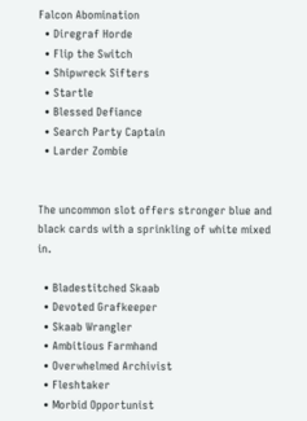Falcon Abomination
  • Diregraf Horde
  • Flip the Switch
  • Shipwreck Sifters
  • Startle
  • Blessed Defiance
  • Search Party Captain
  • Larder Zombie


The uncommon slot offers stronger blue and black cards with a sprinkling of white mixed in.

  • Bladestitched Skaab
  • Devoted Grafkeeper
  • Skaab Wrangler
  • Ambitious Farmhand
  • Overwhelmed Archivist
  • Fleshtaker
  • Morbid Opportunist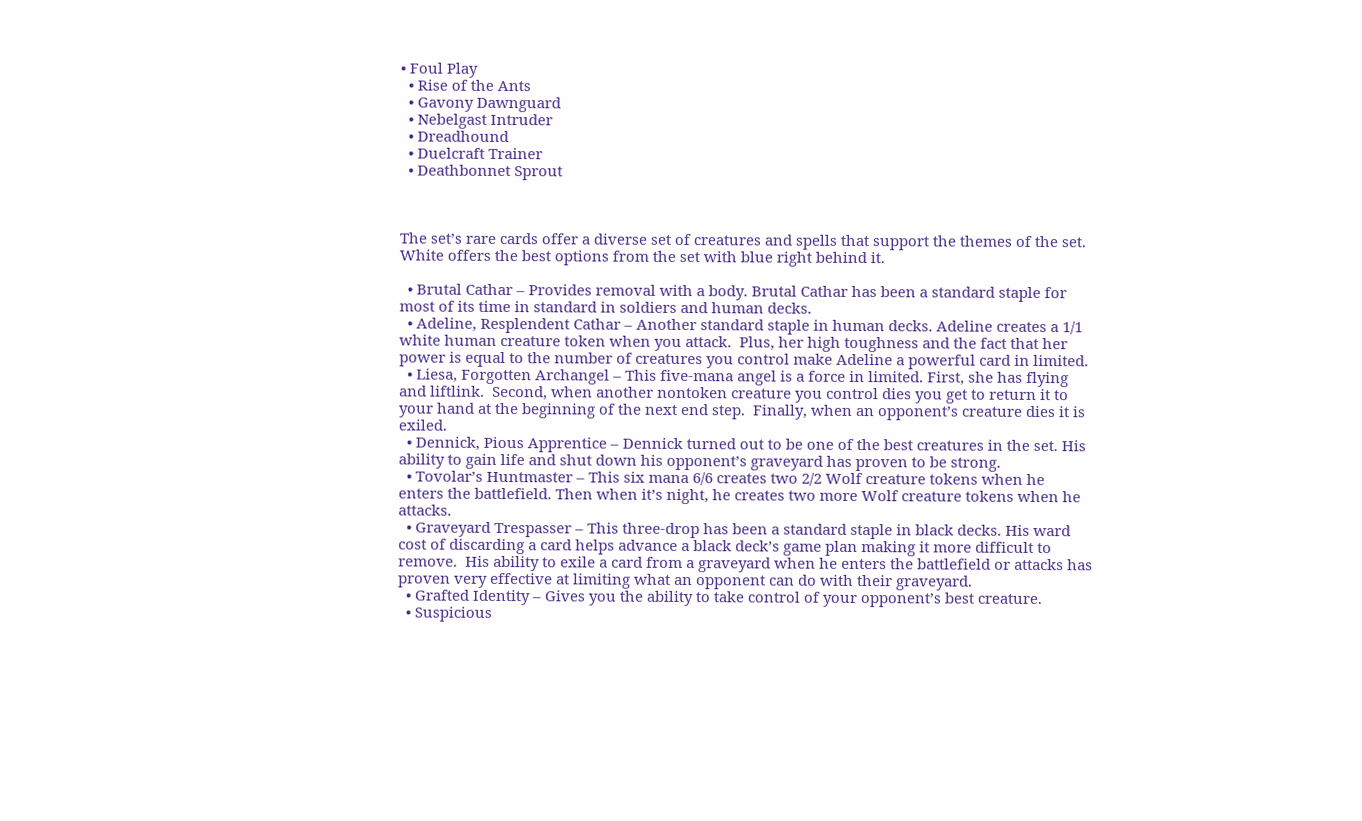• Foul Play
  • Rise of the Ants
  • Gavony Dawnguard
  • Nebelgast Intruder
  • Dreadhound
  • Duelcraft Trainer
  • Deathbonnet Sprout



The set’s rare cards offer a diverse set of creatures and spells that support the themes of the set.  White offers the best options from the set with blue right behind it.

  • Brutal Cathar – Provides removal with a body. Brutal Cathar has been a standard staple for most of its time in standard in soldiers and human decks.
  • Adeline, Resplendent Cathar – Another standard staple in human decks. Adeline creates a 1/1 white human creature token when you attack.  Plus, her high toughness and the fact that her power is equal to the number of creatures you control make Adeline a powerful card in limited.
  • Liesa, Forgotten Archangel – This five-mana angel is a force in limited. First, she has flying and liftlink.  Second, when another nontoken creature you control dies you get to return it to your hand at the beginning of the next end step.  Finally, when an opponent’s creature dies it is exiled.
  • Dennick, Pious Apprentice – Dennick turned out to be one of the best creatures in the set. His ability to gain life and shut down his opponent’s graveyard has proven to be strong.
  • Tovolar’s Huntmaster – This six mana 6/6 creates two 2/2 Wolf creature tokens when he enters the battlefield. Then when it’s night, he creates two more Wolf creature tokens when he attacks.
  • Graveyard Trespasser – This three-drop has been a standard staple in black decks. His ward cost of discarding a card helps advance a black deck’s game plan making it more difficult to remove.  His ability to exile a card from a graveyard when he enters the battlefield or attacks has proven very effective at limiting what an opponent can do with their graveyard.
  • Grafted Identity – Gives you the ability to take control of your opponent’s best creature.
  • Suspicious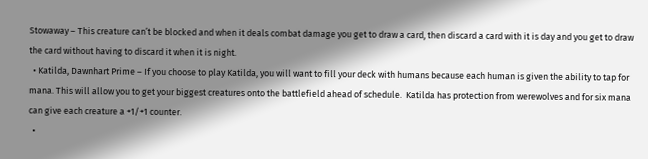Stowaway – This creature can’t be blocked and when it deals combat damage you get to draw a card, then discard a card with it is day and you get to draw the card without having to discard it when it is night.
  • Katilda, Dawnhart Prime – If you choose to play Katilda, you will want to fill your deck with humans because each human is given the ability to tap for mana. This will allow you to get your biggest creatures onto the battlefield ahead of schedule.  Katilda has protection from werewolves and for six mana can give each creature a +1/+1 counter.
  •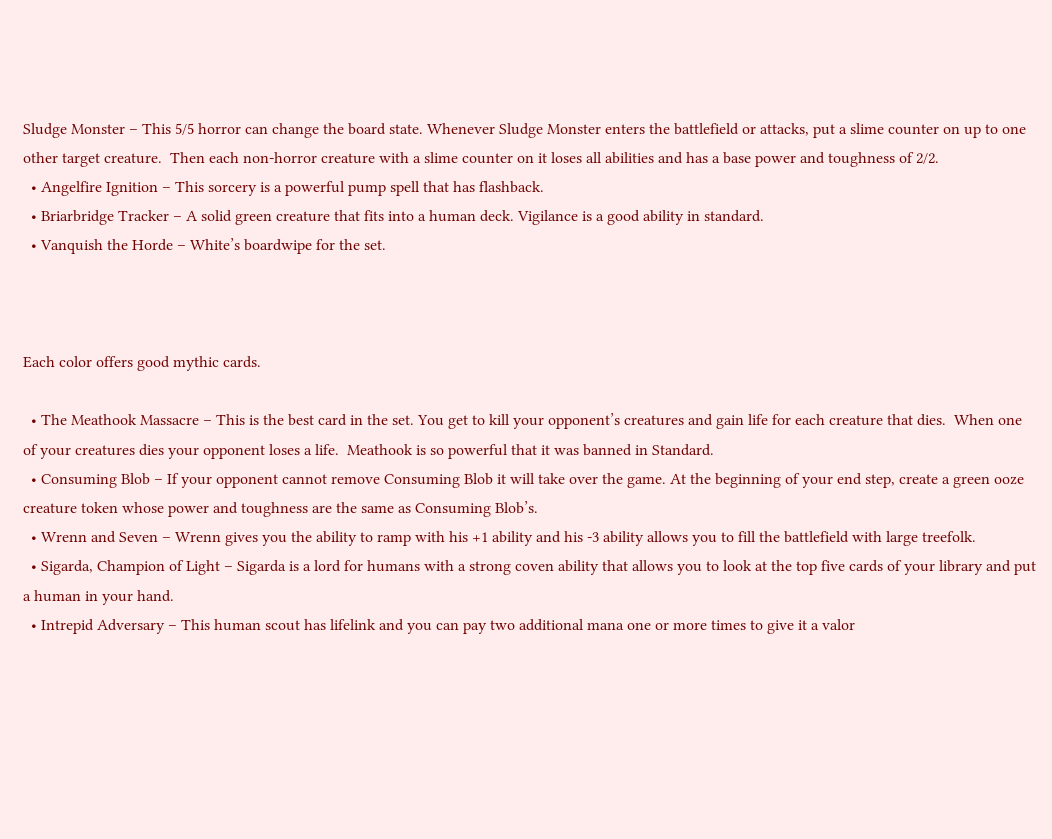Sludge Monster – This 5/5 horror can change the board state. Whenever Sludge Monster enters the battlefield or attacks, put a slime counter on up to one other target creature.  Then each non-horror creature with a slime counter on it loses all abilities and has a base power and toughness of 2/2.
  • Angelfire Ignition – This sorcery is a powerful pump spell that has flashback.
  • Briarbridge Tracker – A solid green creature that fits into a human deck. Vigilance is a good ability in standard.
  • Vanquish the Horde – White’s boardwipe for the set.



Each color offers good mythic cards.

  • The Meathook Massacre – This is the best card in the set. You get to kill your opponent’s creatures and gain life for each creature that dies.  When one of your creatures dies your opponent loses a life.  Meathook is so powerful that it was banned in Standard.
  • Consuming Blob – If your opponent cannot remove Consuming Blob it will take over the game. At the beginning of your end step, create a green ooze creature token whose power and toughness are the same as Consuming Blob’s.
  • Wrenn and Seven – Wrenn gives you the ability to ramp with his +1 ability and his -3 ability allows you to fill the battlefield with large treefolk.
  • Sigarda, Champion of Light – Sigarda is a lord for humans with a strong coven ability that allows you to look at the top five cards of your library and put a human in your hand.
  • Intrepid Adversary – This human scout has lifelink and you can pay two additional mana one or more times to give it a valor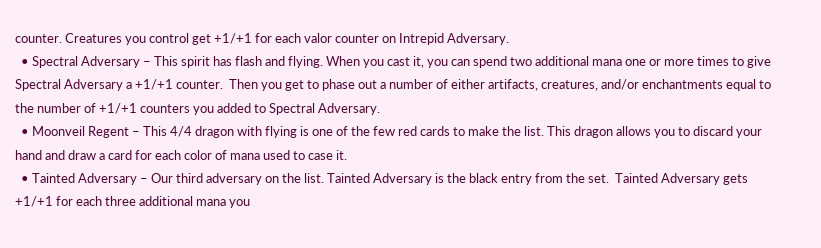counter. Creatures you control get +1/+1 for each valor counter on Intrepid Adversary.
  • Spectral Adversary – This spirit has flash and flying. When you cast it, you can spend two additional mana one or more times to give Spectral Adversary a +1/+1 counter.  Then you get to phase out a number of either artifacts, creatures, and/or enchantments equal to the number of +1/+1 counters you added to Spectral Adversary.
  • Moonveil Regent – This 4/4 dragon with flying is one of the few red cards to make the list. This dragon allows you to discard your hand and draw a card for each color of mana used to case it.
  • Tainted Adversary – Our third adversary on the list. Tainted Adversary is the black entry from the set.  Tainted Adversary gets +1/+1 for each three additional mana you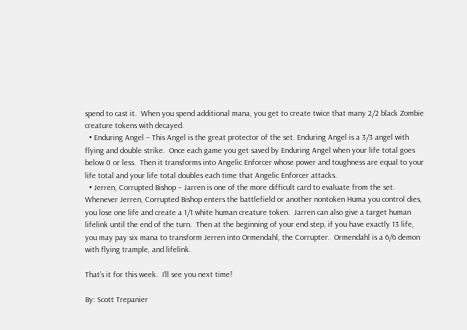spend to cast it.  When you spend additional mana, you get to create twice that many 2/2 black Zombie creature tokens with decayed.
  • Enduring Angel – This Angel is the great protector of the set. Enduring Angel is a 3/3 angel with flying and double strike.  Once each game you get saved by Enduring Angel when your life total goes below 0 or less.  Then it transforms into Angelic Enforcer whose power and toughness are equal to your life total and your life total doubles each time that Angelic Enforcer attacks.
  • Jerren, Corrupted Bishop – Jarren is one of the more difficult card to evaluate from the set. Whenever Jerren, Corrupted Bishop enters the battlefield or another nontoken Huma you control dies, you lose one life and create a 1/1 white human creature token.  Jarren can also give a target human lifelink until the end of the turn.  Then at the beginning of your end step, if you have exactly 13 life, you may pay six mana to transform Jerren into Ormendahl, the Corrupter.  Ormendahl is a 6/6 demon with flying trample, and lifelink.

That’s it for this week.  I’ll see you next time!

By: Scott Trepanier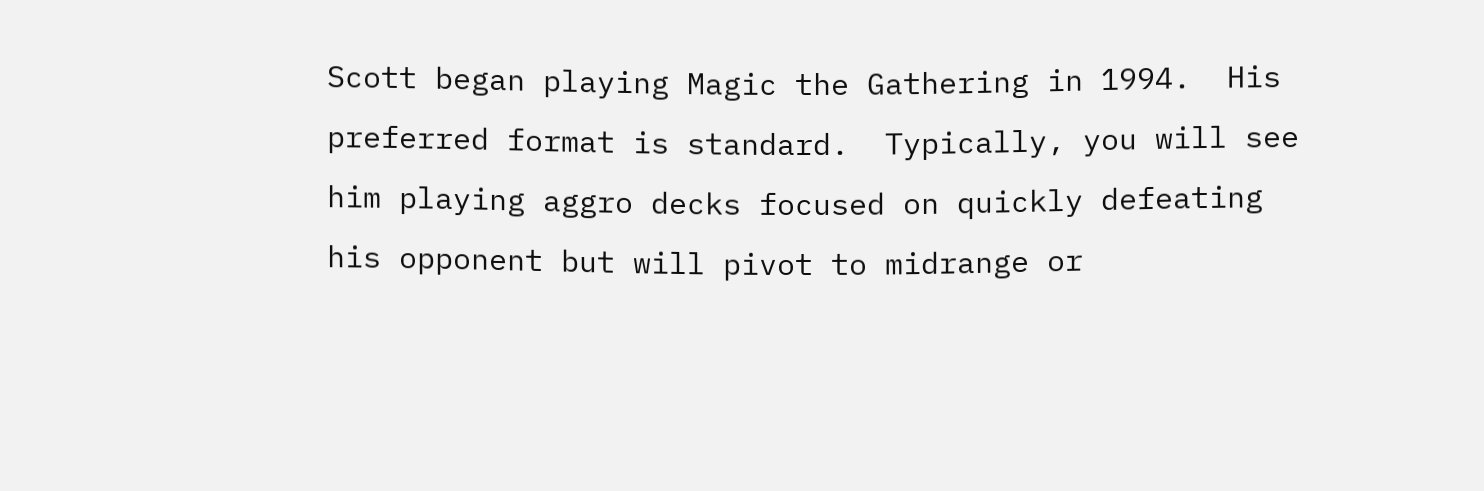Scott began playing Magic the Gathering in 1994.  His preferred format is standard.  Typically, you will see him playing aggro decks focused on quickly defeating his opponent but will pivot to midrange or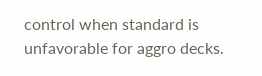control when standard is unfavorable for aggro decks.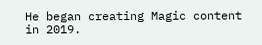He began creating Magic content in 2019.